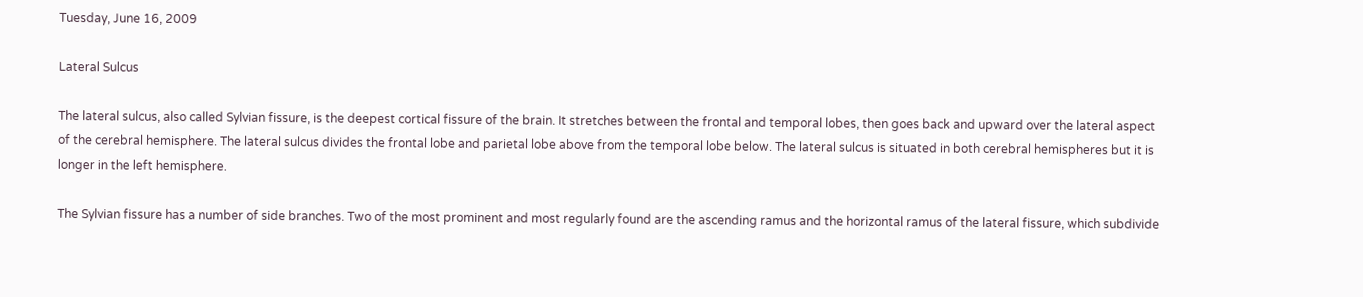Tuesday, June 16, 2009

Lateral Sulcus

The lateral sulcus, also called Sylvian fissure, is the deepest cortical fissure of the brain. It stretches between the frontal and temporal lobes, then goes back and upward over the lateral aspect of the cerebral hemisphere. The lateral sulcus divides the frontal lobe and parietal lobe above from the temporal lobe below. The lateral sulcus is situated in both cerebral hemispheres but it is longer in the left hemisphere.

The Sylvian fissure has a number of side branches. Two of the most prominent and most regularly found are the ascending ramus and the horizontal ramus of the lateral fissure, which subdivide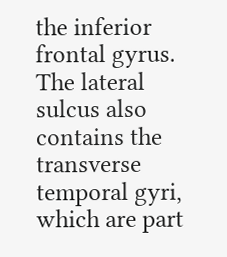the inferior frontal gyrus. The lateral sulcus also contains the transverse temporal gyri, which are part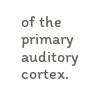of the primary auditory cortex.